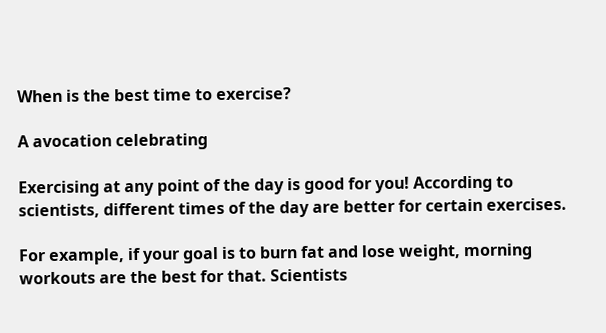When is the best time to exercise?

A avocation celebrating

Exercising at any point of the day is good for you! According to scientists, different times of the day are better for certain exercises.

For example, if your goal is to burn fat and lose weight, morning workouts are the best for that. Scientists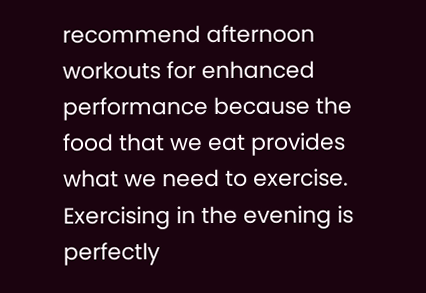recommend afternoon workouts for enhanced performance because the food that we eat provides what we need to exercise. Exercising in the evening is perfectly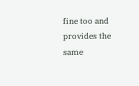fine too and provides the same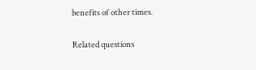benefits of other times.

Related questions